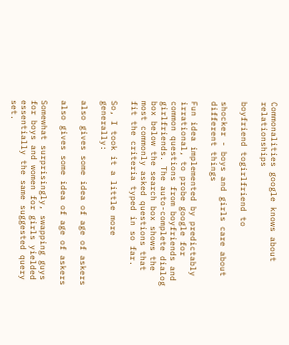Commonalities google knows about relationships

boyfriend togirlfriend to

shocker - boys and girls care about different things

Fun idea implemented by predictably irrational, to probe google for common questions from boyfriends and girlfriends. The auto-complete dialog box below the search box shows the most commonly asked questions that fit the criteria typed in so far.

So, I took it a little more generally:

also gives some idea of age of askers

also gives some idea of age of askers

Somewhat surprisingly, swapping guys for boys and women for girls yielded essentially the same suggested query set.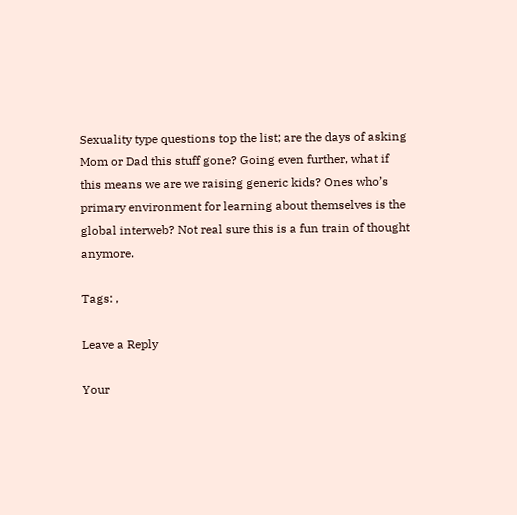Sexuality type questions top the list; are the days of asking Mom or Dad this stuff gone? Going even further, what if this means we are we raising generic kids? Ones who’s primary environment for learning about themselves is the global interweb? Not real sure this is a fun train of thought anymore.

Tags: ,

Leave a Reply

Your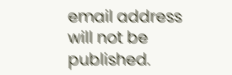email address will not be published.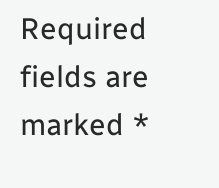Required fields are marked *